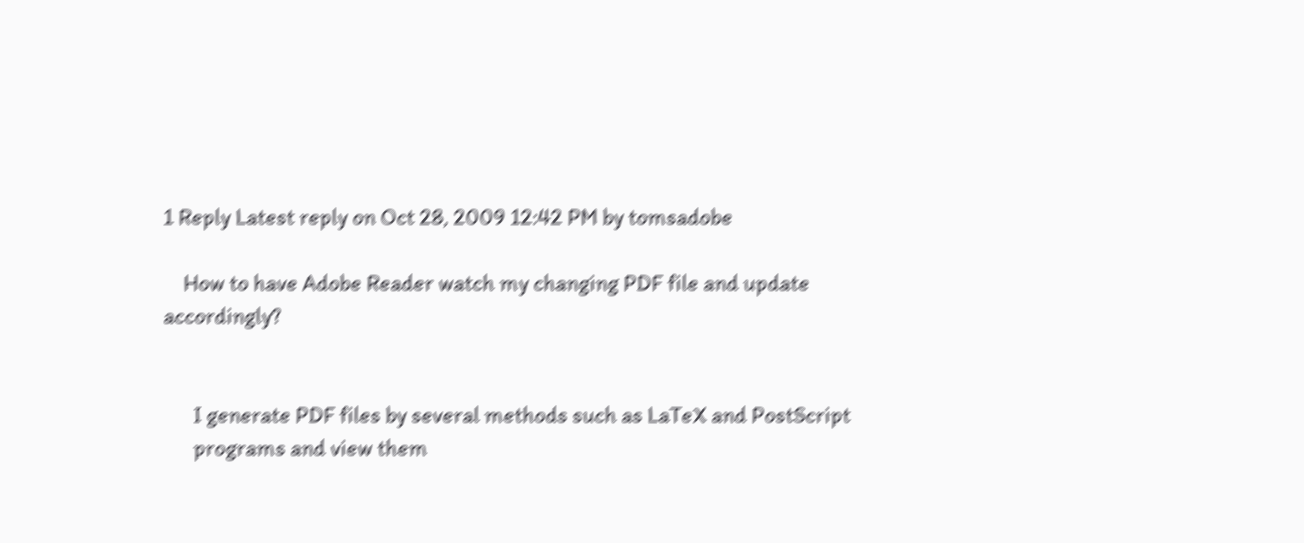1 Reply Latest reply on Oct 28, 2009 12:42 PM by tomsadobe

    How to have Adobe Reader watch my changing PDF file and update accordingly?


      I generate PDF files by several methods such as LaTeX and PostScript
      programs and view them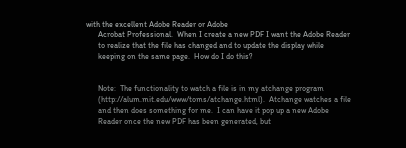with the excellent Adobe Reader or Adobe
      Acrobat Professional.  When I create a new PDF I want the Adobe Reader
      to realize that the file has changed and to update the display while
      keeping on the same page.  How do I do this?


      Note:  The functionality to watch a file is in my atchange program
      (http://alum.mit.edu/www/toms/atchange.html).  Atchange watches a file
      and then does something for me.  I can have it pop up a new Adobe
      Reader once the new PDF has been generated, but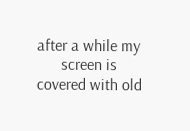after a while my
      screen is covered with old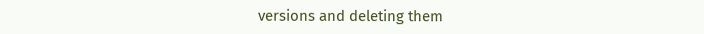versions and deleting them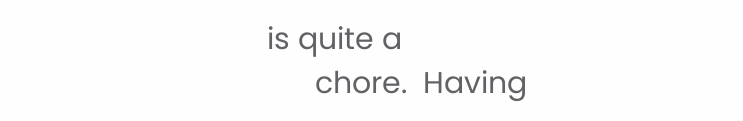is quite a
      chore.  Having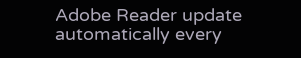Adobe Reader update automatically every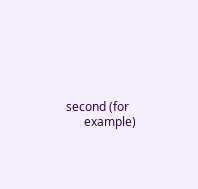second (for
      example)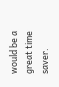would be a great time saver.